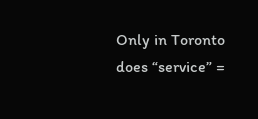Only in Toronto does “service” =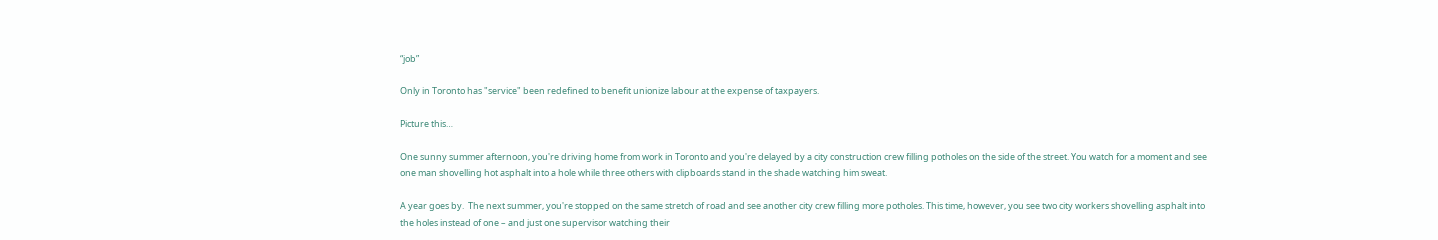“job”

Only in Toronto has "service" been redefined to benefit unionize labour at the expense of taxpayers.

Picture this…

One sunny summer afternoon, you're driving home from work in Toronto and you're delayed by a city construction crew filling potholes on the side of the street. You watch for a moment and see one man shovelling hot asphalt into a hole while three others with clipboards stand in the shade watching him sweat.

A year goes by.  The next summer, you're stopped on the same stretch of road and see another city crew filling more potholes. This time, however, you see two city workers shovelling asphalt into the holes instead of one – and just one supervisor watching their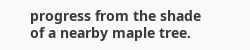progress from the shade of a nearby maple tree.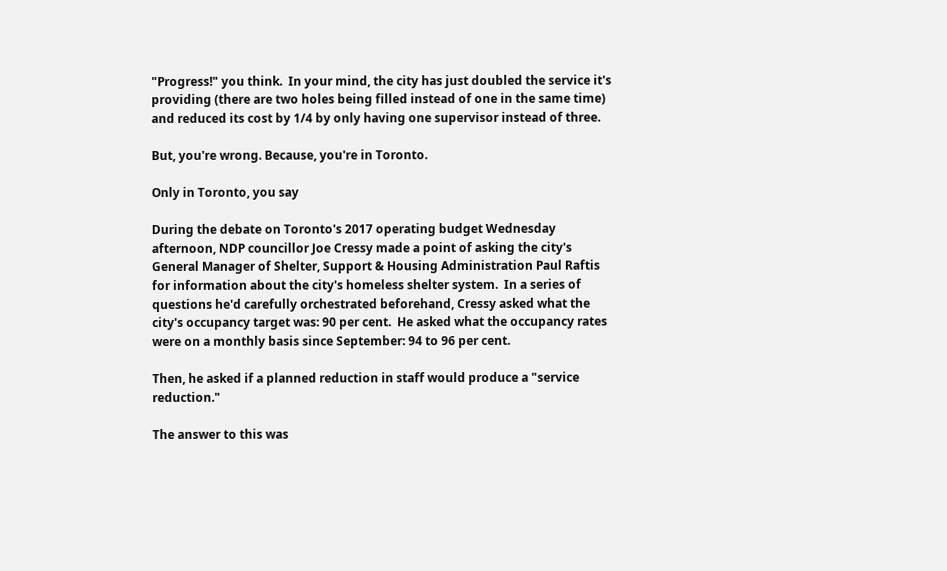"Progress!" you think.  In your mind, the city has just doubled the service it's providing (there are two holes being filled instead of one in the same time) and reduced its cost by 1/4 by only having one supervisor instead of three.

But, you're wrong. Because, you're in Toronto.

Only in Toronto, you say

During the debate on Toronto's 2017 operating budget Wednesday afternoon, NDP councillor Joe Cressy made a point of asking the city's General Manager of Shelter, Support & Housing Administration Paul Raftis for information about the city's homeless shelter system.  In a series of questions he'd carefully orchestrated beforehand, Cressy asked what the city's occupancy target was: 90 per cent.  He asked what the occupancy rates were on a monthly basis since September: 94 to 96 per cent.

Then, he asked if a planned reduction in staff would produce a "service reduction."

The answer to this was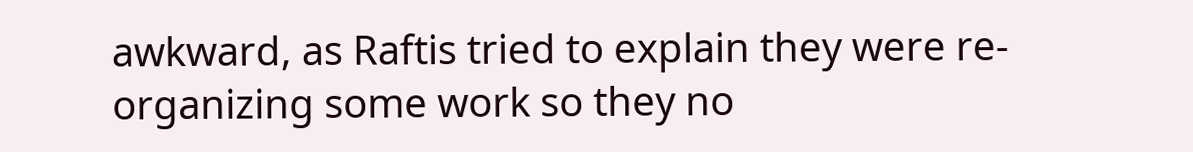awkward, as Raftis tried to explain they were re-organizing some work so they no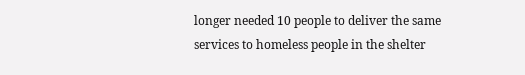longer needed 10 people to deliver the same services to homeless people in the shelter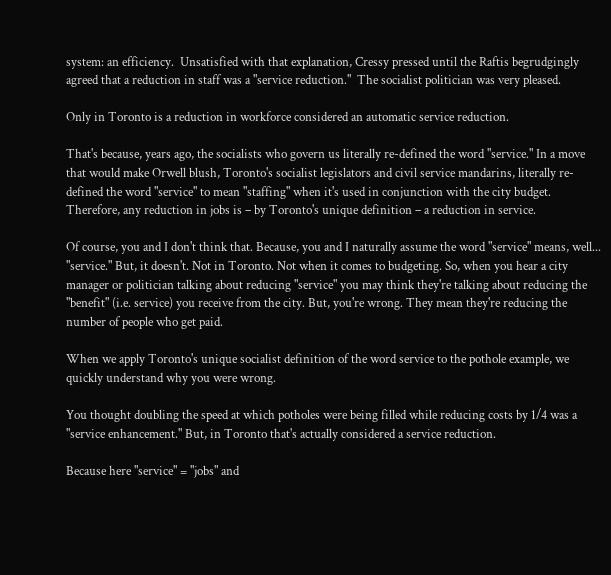system: an efficiency.  Unsatisfied with that explanation, Cressy pressed until the Raftis begrudgingly agreed that a reduction in staff was a "service reduction."  The socialist politician was very pleased.

Only in Toronto is a reduction in workforce considered an automatic service reduction.

That's because, years ago, the socialists who govern us literally re-defined the word "service." In a move that would make Orwell blush, Toronto's socialist legislators and civil service mandarins, literally re-defined the word "service" to mean "staffing" when it's used in conjunction with the city budget. Therefore, any reduction in jobs is – by Toronto's unique definition – a reduction in service.

Of course, you and I don't think that. Because, you and I naturally assume the word "service" means, well... "service." But, it doesn't. Not in Toronto. Not when it comes to budgeting. So, when you hear a city manager or politician talking about reducing "service" you may think they're talking about reducing the "benefit" (i.e. service) you receive from the city. But, you're wrong. They mean they're reducing the number of people who get paid.

When we apply Toronto's unique socialist definition of the word service to the pothole example, we quickly understand why you were wrong.

You thought doubling the speed at which potholes were being filled while reducing costs by 1/4 was a "service enhancement." But, in Toronto that's actually considered a service reduction.

Because here "service" = "jobs" and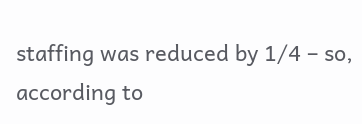staffing was reduced by 1/4 – so, according to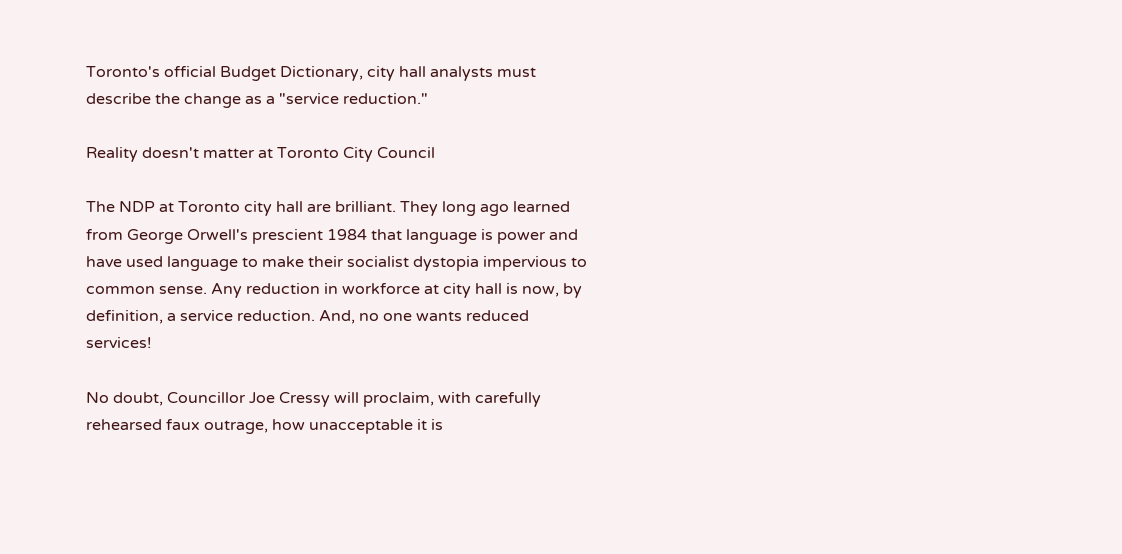Toronto's official Budget Dictionary, city hall analysts must describe the change as a "service reduction."

Reality doesn't matter at Toronto City Council

The NDP at Toronto city hall are brilliant. They long ago learned from George Orwell's prescient 1984 that language is power and have used language to make their socialist dystopia impervious to common sense. Any reduction in workforce at city hall is now, by definition, a service reduction. And, no one wants reduced services!

No doubt, Councillor Joe Cressy will proclaim, with carefully rehearsed faux outrage, how unacceptable it is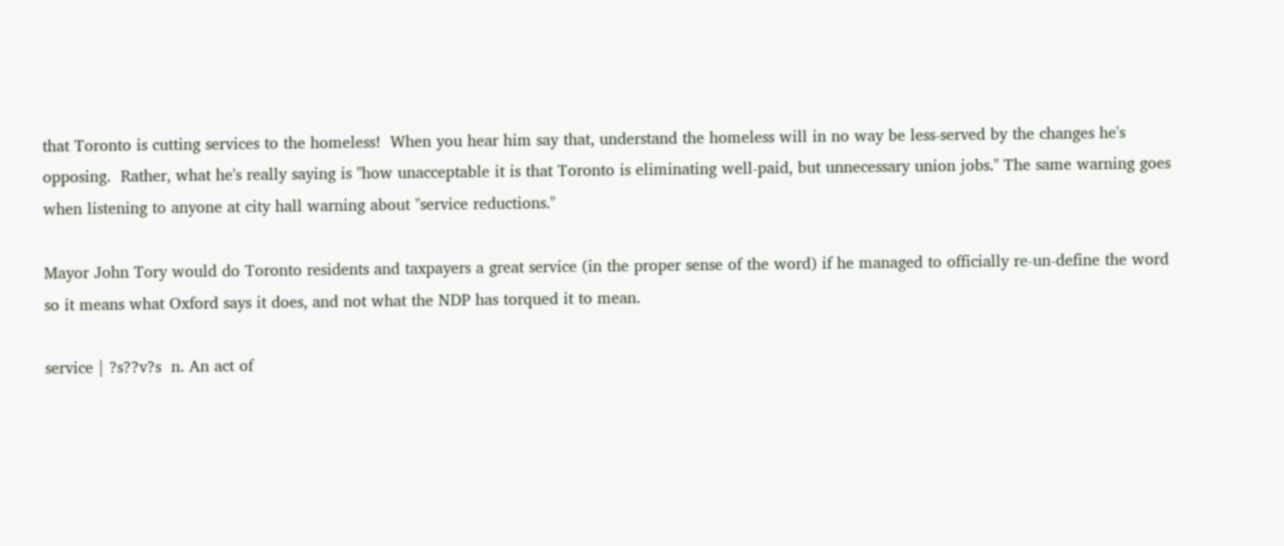that Toronto is cutting services to the homeless!  When you hear him say that, understand the homeless will in no way be less-served by the changes he's opposing.  Rather, what he's really saying is "how unacceptable it is that Toronto is eliminating well-paid, but unnecessary union jobs." The same warning goes when listening to anyone at city hall warning about "service reductions."

Mayor John Tory would do Toronto residents and taxpayers a great service (in the proper sense of the word) if he managed to officially re-un-define the word so it means what Oxford says it does, and not what the NDP has torqued it to mean.

service | ?s??v?s  n. An act of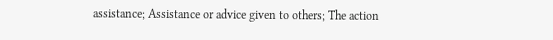assistance; Assistance or advice given to others; The action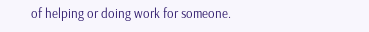of helping or doing work for someone.